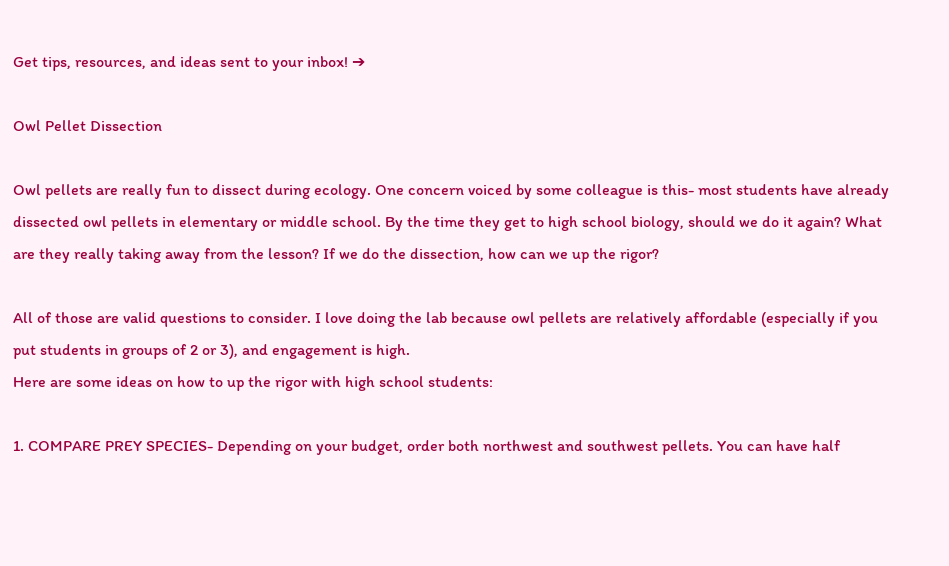Get tips, resources, and ideas sent to your inbox! ➔

Owl Pellet Dissection

Owl pellets are really fun to dissect during ecology. One concern voiced by some colleague is this- most students have already dissected owl pellets in elementary or middle school. By the time they get to high school biology, should we do it again? What are they really taking away from the lesson? If we do the dissection, how can we up the rigor?

All of those are valid questions to consider. I love doing the lab because owl pellets are relatively affordable (especially if you put students in groups of 2 or 3), and engagement is high.
Here are some ideas on how to up the rigor with high school students:

1. COMPARE PREY SPECIES- Depending on your budget, order both northwest and southwest pellets. You can have half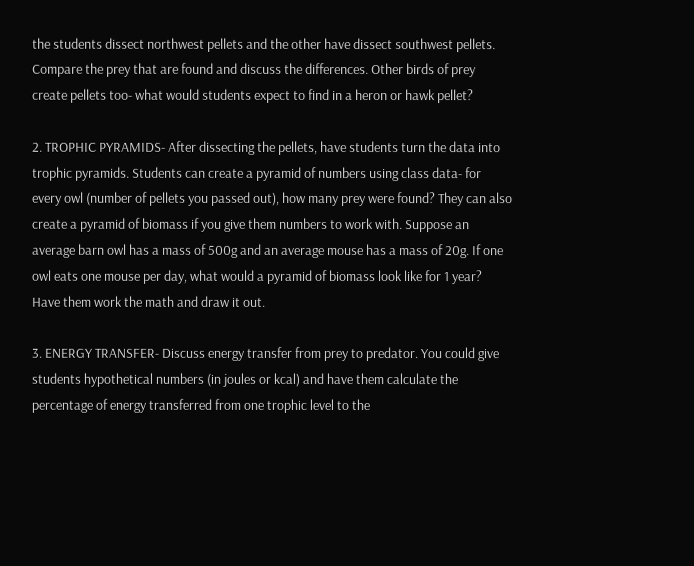the students dissect northwest pellets and the other have dissect southwest pellets. Compare the prey that are found and discuss the differences. Other birds of prey create pellets too- what would students expect to find in a heron or hawk pellet?

2. TROPHIC PYRAMIDS- After dissecting the pellets, have students turn the data into trophic pyramids. Students can create a pyramid of numbers using class data- for every owl (number of pellets you passed out), how many prey were found? They can also create a pyramid of biomass if you give them numbers to work with. Suppose an average barn owl has a mass of 500g and an average mouse has a mass of 20g. If one owl eats one mouse per day, what would a pyramid of biomass look like for 1 year? Have them work the math and draw it out.

3. ENERGY TRANSFER- Discuss energy transfer from prey to predator. You could give students hypothetical numbers (in joules or kcal) and have them calculate the percentage of energy transferred from one trophic level to the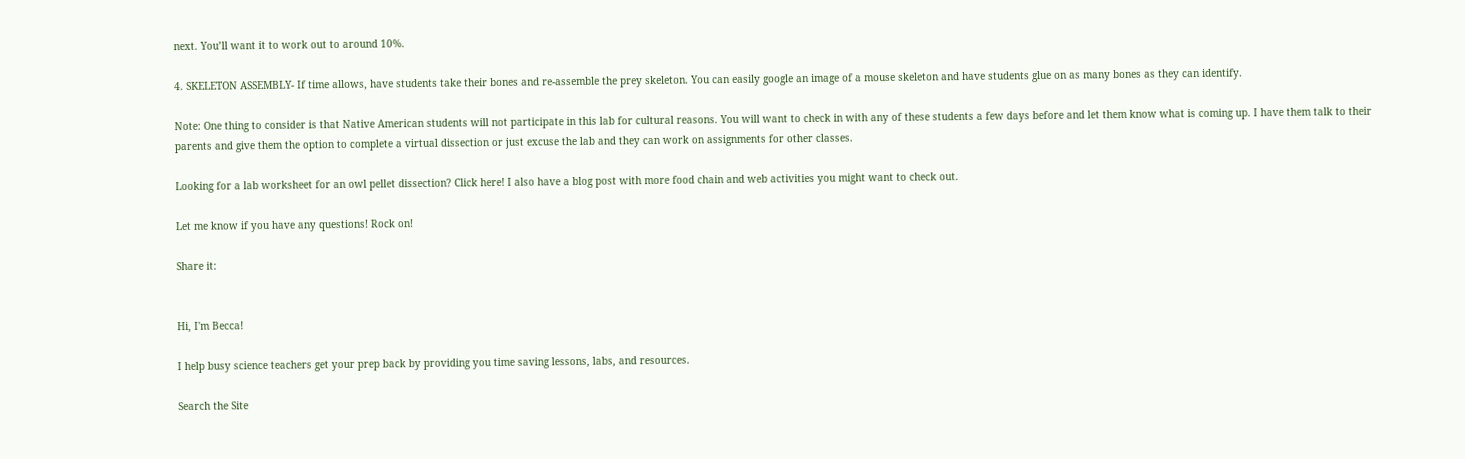next. You’ll want it to work out to around 10%.

4. SKELETON ASSEMBLY- If time allows, have students take their bones and re-assemble the prey skeleton. You can easily google an image of a mouse skeleton and have students glue on as many bones as they can identify.

Note: One thing to consider is that Native American students will not participate in this lab for cultural reasons. You will want to check in with any of these students a few days before and let them know what is coming up. I have them talk to their parents and give them the option to complete a virtual dissection or just excuse the lab and they can work on assignments for other classes.

Looking for a lab worksheet for an owl pellet dissection? Click here! I also have a blog post with more food chain and web activities you might want to check out.

Let me know if you have any questions! Rock on!

Share it:


Hi, I'm Becca!

I help busy science teachers get your prep back by providing you time saving lessons, labs, and resources.

Search the Site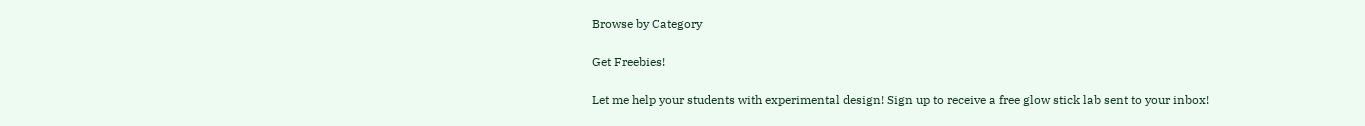Browse by Category

Get Freebies!

Let me help your students with experimental design! Sign up to receive a free glow stick lab sent to your inbox!